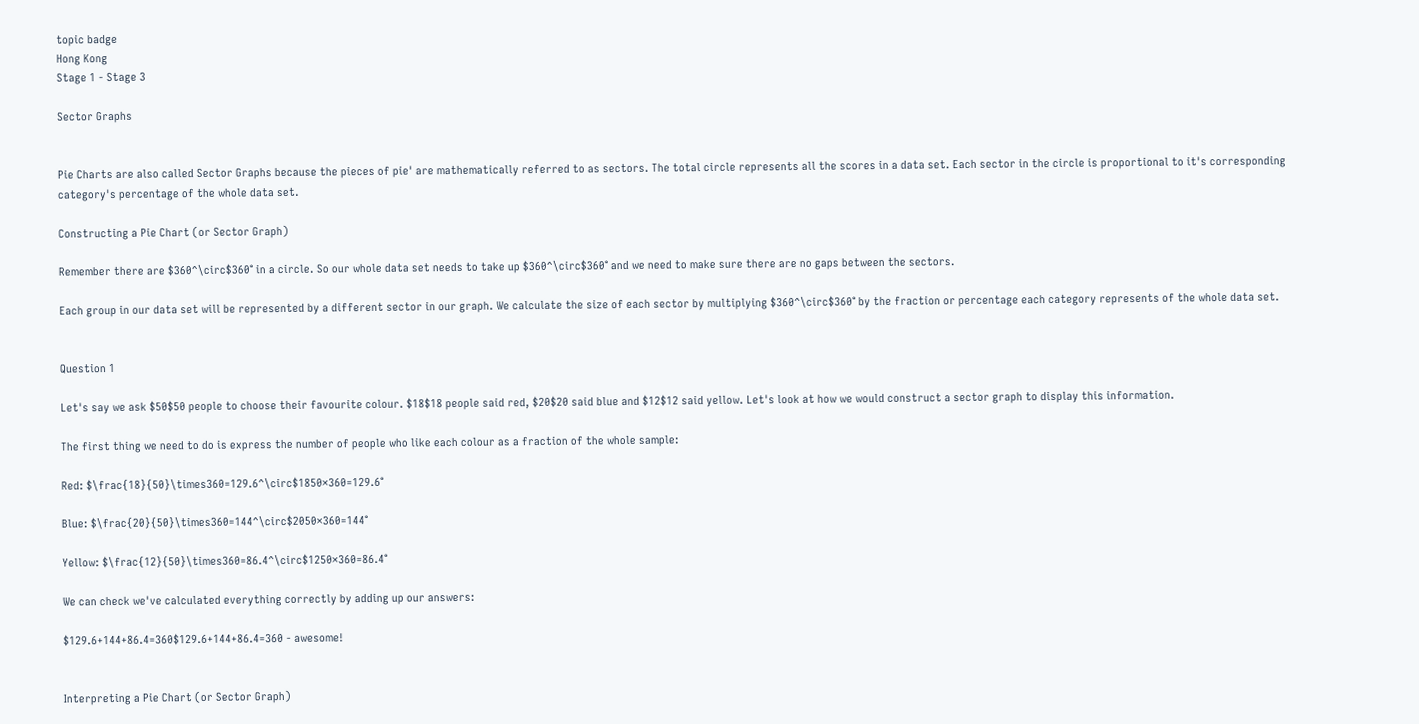topic badge
Hong Kong
Stage 1 - Stage 3

Sector Graphs


Pie Charts are also called Sector Graphs because the pieces of pie' are mathematically referred to as sectors. The total circle represents all the scores in a data set. Each sector in the circle is proportional to it's corresponding category's percentage of the whole data set.

Constructing a Pie Chart (or Sector Graph)

Remember there are $360^\circ$360° in a circle. So our whole data set needs to take up $360^\circ$360° and we need to make sure there are no gaps between the sectors.

Each group in our data set will be represented by a different sector in our graph. We calculate the size of each sector by multiplying $360^\circ$360° by the fraction or percentage each category represents of the whole data set.


Question 1

Let's say we ask $50$50 people to choose their favourite colour. $18$18 people said red, $20$20 said blue and $12$12 said yellow. Let's look at how we would construct a sector graph to display this information.

The first thing we need to do is express the number of people who like each colour as a fraction of the whole sample:

Red: $\frac{18}{50}\times360=129.6^\circ$1850×360=129.6°

Blue: $\frac{20}{50}\times360=144^\circ$2050×360=144°

Yellow: $\frac{12}{50}\times360=86.4^\circ$1250×360=86.4°

We can check we've calculated everything correctly by adding up our answers:

$129.6+144+86.4=360$129.6+144+86.4=360 - awesome!


Interpreting a Pie Chart (or Sector Graph)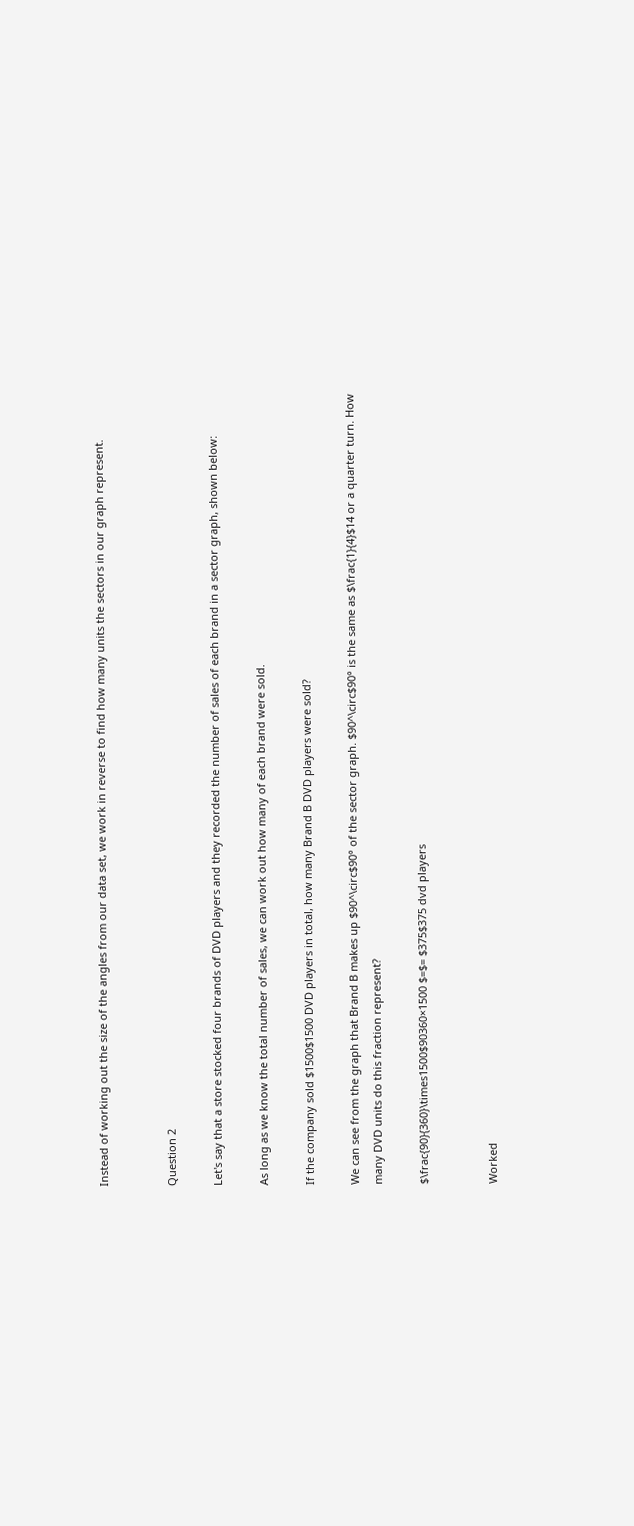Instead of working out the size of the angles from our data set, we work in reverse to find how many units the sectors in our graph represent.


Question 2

Let's say that a store stocked four brands of DVD players and they recorded the number of sales of each brand in a sector graph, shown below:

As long as we know the total number of sales, we can work out how many of each brand were sold.

If the company sold $1500$1500 DVD players in total, how many Brand B DVD players were sold?

We can see from the graph that Brand B makes up $90^\circ$90° of the sector graph. $90^\circ$90° is the same as $\frac{1}{4}$14 or a quarter turn. How many DVD units do this fraction represent?

$\frac{90}{360}\times1500$90360×1500 $=$= $375$375 dvd players


Worked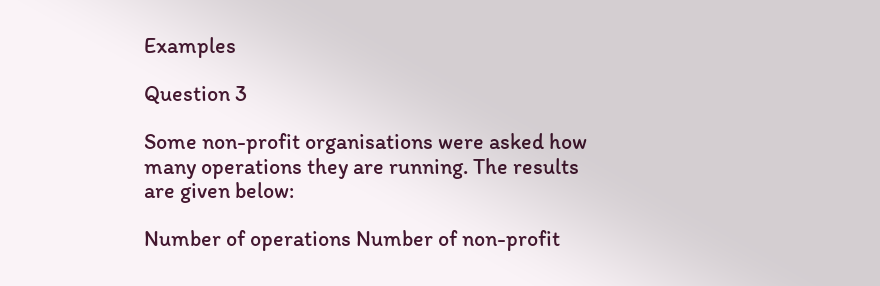Examples

Question 3

Some non-profit organisations were asked how many operations they are running. The results are given below:

Number of operations Number of non-profit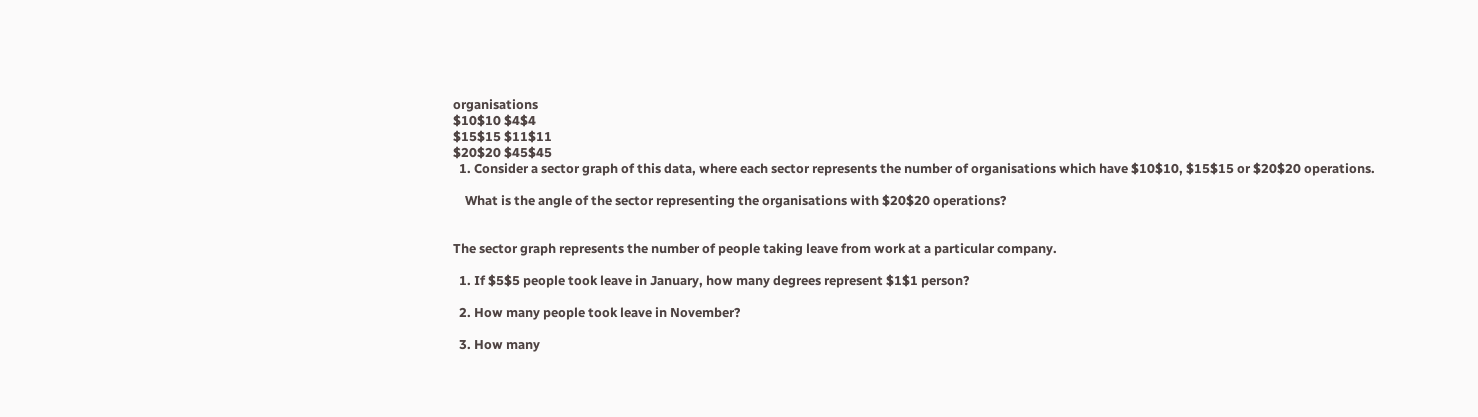organisations
$10$10 $4$4
$15$15 $11$11
$20$20 $45$45
  1. Consider a sector graph of this data, where each sector represents the number of organisations which have $10$10, $15$15 or $20$20 operations.

    What is the angle of the sector representing the organisations with $20$20 operations?


The sector graph represents the number of people taking leave from work at a particular company.

  1. If $5$5 people took leave in January, how many degrees represent $1$1 person?

  2. How many people took leave in November?

  3. How many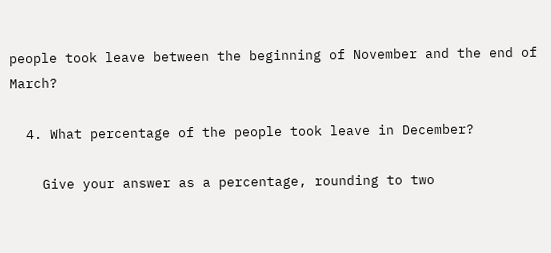people took leave between the beginning of November and the end of March?

  4. What percentage of the people took leave in December?

    Give your answer as a percentage, rounding to two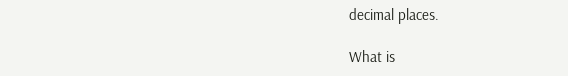decimal places.

What is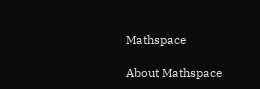Mathspace

About Mathspace